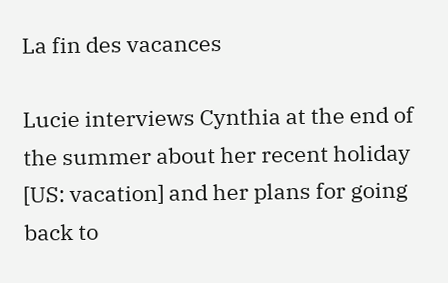La fin des vacances

Lucie interviews Cynthia at the end of the summer about her recent holiday [US: vacation] and her plans for going back to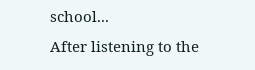school...
After listening to the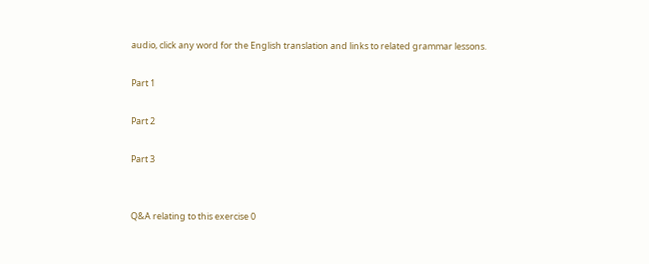audio, click any word for the English translation and links to related grammar lessons.

Part 1

Part 2

Part 3


Q&A relating to this exercise 0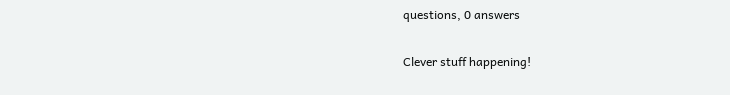questions, 0 answers

Clever stuff happening!